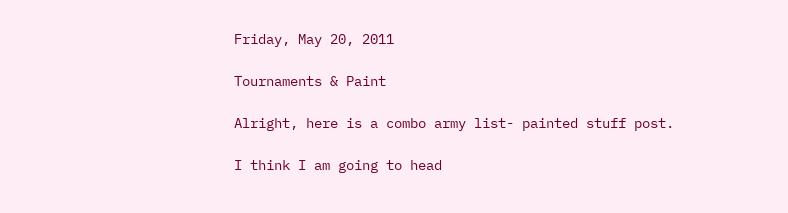Friday, May 20, 2011

Tournaments & Paint

Alright, here is a combo army list- painted stuff post.

I think I am going to head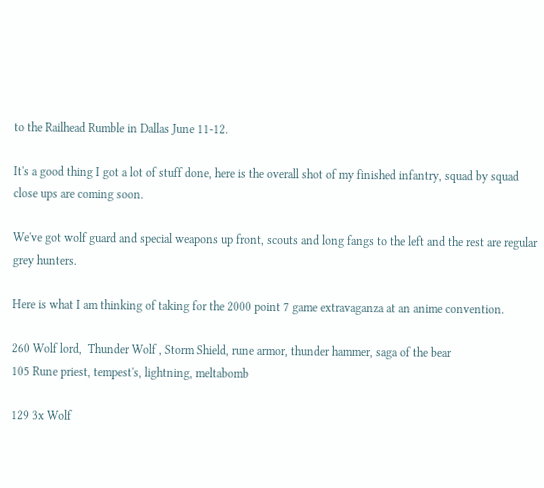to the Railhead Rumble in Dallas June 11-12.

It's a good thing I got a lot of stuff done, here is the overall shot of my finished infantry, squad by squad close ups are coming soon.

We've got wolf guard and special weapons up front, scouts and long fangs to the left and the rest are regular grey hunters.

Here is what I am thinking of taking for the 2000 point 7 game extravaganza at an anime convention.

260 Wolf lord,  Thunder Wolf , Storm Shield, rune armor, thunder hammer, saga of the bear
105 Rune priest, tempest's, lightning, meltabomb

129 3x Wolf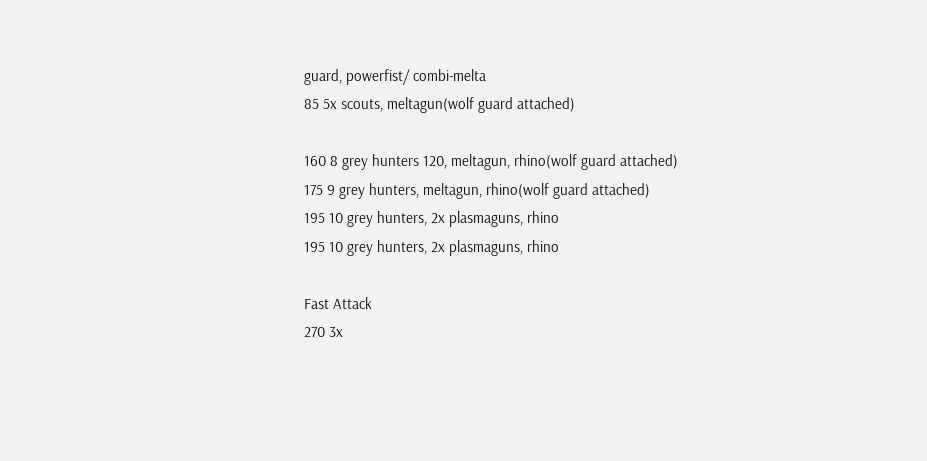guard, powerfist/ combi-melta
85 5x scouts, meltagun(wolf guard attached)

160 8 grey hunters 120, meltagun, rhino(wolf guard attached)
175 9 grey hunters, meltagun, rhino(wolf guard attached)
195 10 grey hunters, 2x plasmaguns, rhino
195 10 grey hunters, 2x plasmaguns, rhino

Fast Attack
270 3x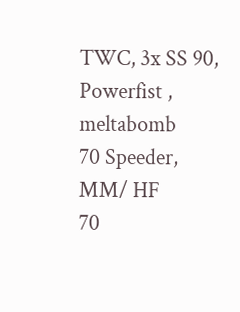TWC, 3x SS 90, Powerfist , meltabomb
70 Speeder, MM/ HF
70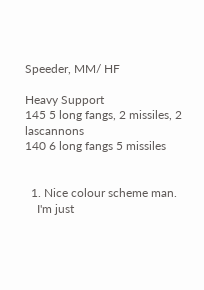Speeder, MM/ HF

Heavy Support
145 5 long fangs, 2 missiles, 2 lascannons
140 6 long fangs 5 missiles


  1. Nice colour scheme man.
    I'm just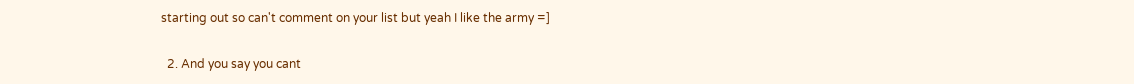starting out so can't comment on your list but yeah I like the army =]

  2. And you say you cant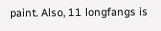paint. Also, 11 longfangs is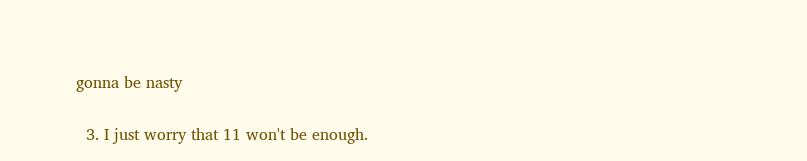gonna be nasty

  3. I just worry that 11 won't be enough.